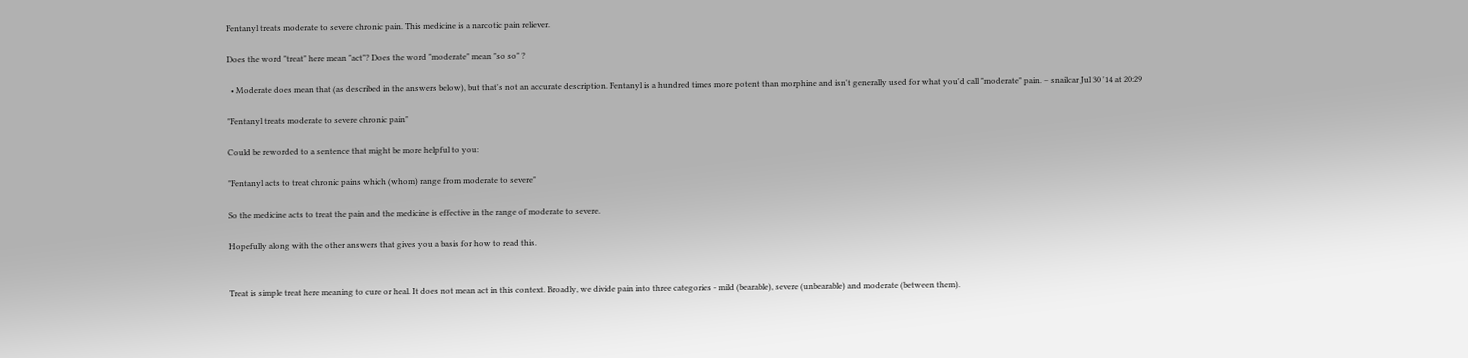Fentanyl treats moderate to severe chronic pain. This medicine is a narcotic pain reliever.

Does the word "treat" here mean "act"? Does the word "moderate" mean "so so" ?

  • Moderate does mean that (as described in the answers below), but that's not an accurate description. Fentanyl is a hundred times more potent than morphine and isn't generally used for what you'd call "moderate" pain. – snailcar Jul 30 '14 at 20:29

"Fentanyl treats moderate to severe chronic pain"

Could be reworded to a sentence that might be more helpful to you:

"Fentanyl acts to treat chronic pains which (whom) range from moderate to severe"

So the medicine acts to treat the pain and the medicine is effective in the range of moderate to severe.

Hopefully along with the other answers that gives you a basis for how to read this.


Treat is simple treat here meaning to cure or heal. It does not mean act in this context. Broadly, we divide pain into three categories - mild (bearable), severe (unbearable) and moderate (between them).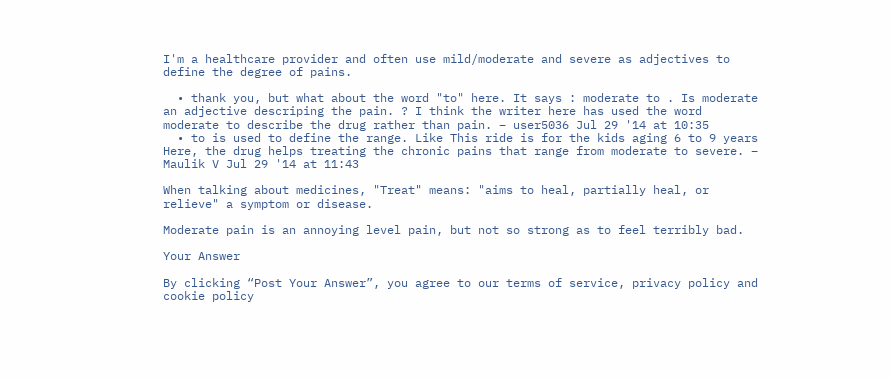I'm a healthcare provider and often use mild/moderate and severe as adjectives to define the degree of pains.

  • thank you, but what about the word "to" here. It says : moderate to . Is moderate an adjective descriping the pain. ? I think the writer here has used the word moderate to describe the drug rather than pain. – user5036 Jul 29 '14 at 10:35
  • to is used to define the range. Like This ride is for the kids aging 6 to 9 years Here, the drug helps treating the chronic pains that range from moderate to severe. – Maulik V Jul 29 '14 at 11:43

When talking about medicines, "Treat" means: "aims to heal, partially heal, or relieve" a symptom or disease.

Moderate pain is an annoying level pain, but not so strong as to feel terribly bad.

Your Answer

By clicking “Post Your Answer”, you agree to our terms of service, privacy policy and cookie policy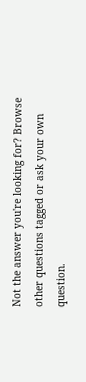Not the answer you're looking for? Browse other questions tagged or ask your own question.